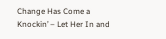Change Has Come a Knockin’ – Let Her In and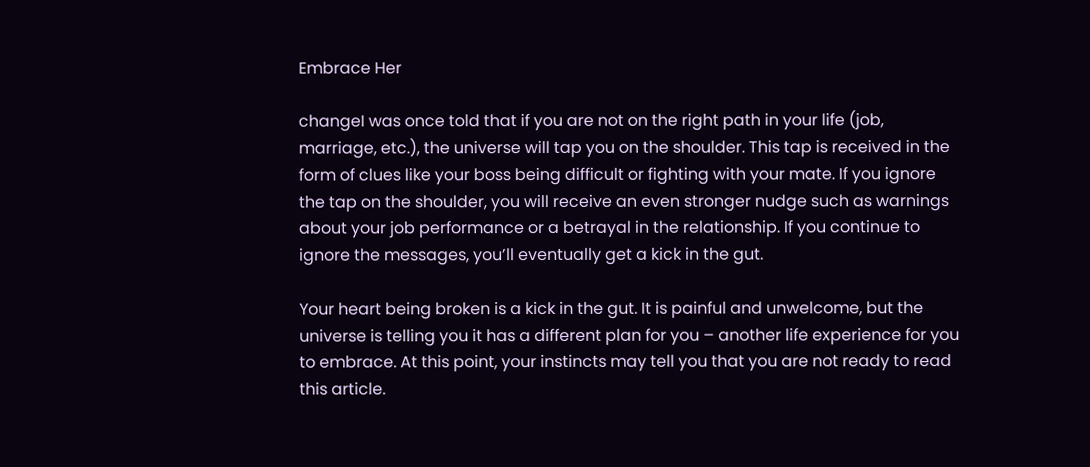Embrace Her

changeI was once told that if you are not on the right path in your life (job, marriage, etc.), the universe will tap you on the shoulder. This tap is received in the form of clues like your boss being difficult or fighting with your mate. If you ignore the tap on the shoulder, you will receive an even stronger nudge such as warnings about your job performance or a betrayal in the relationship. If you continue to ignore the messages, you’ll eventually get a kick in the gut.

Your heart being broken is a kick in the gut. It is painful and unwelcome, but the universe is telling you it has a different plan for you – another life experience for you to embrace. At this point, your instincts may tell you that you are not ready to read this article.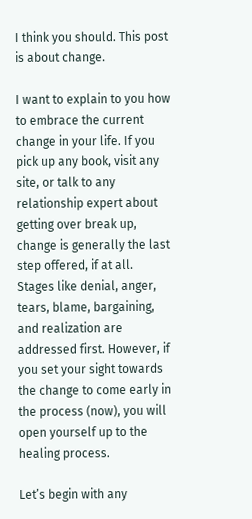I think you should. This post is about change.

I want to explain to you how to embrace the current change in your life. If you pick up any book, visit any site, or talk to any relationship expert about getting over break up, change is generally the last step offered, if at all. Stages like denial, anger, tears, blame, bargaining, and realization are addressed first. However, if you set your sight towards the change to come early in the process (now), you will open yourself up to the healing process.

Let’s begin with any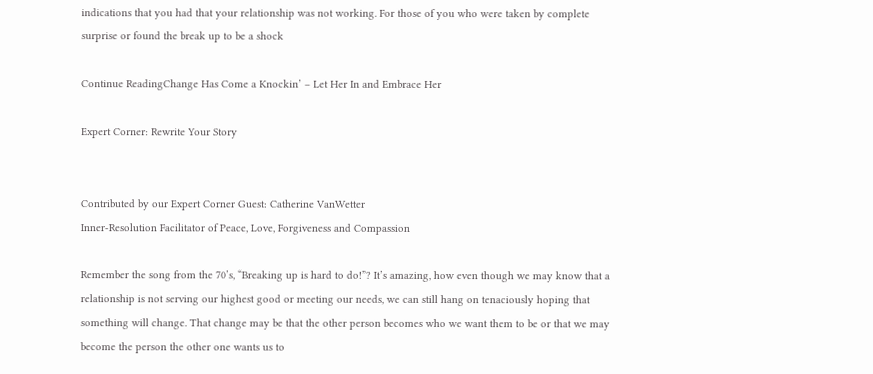indications that you had that your relationship was not working. For those of you who were taken by complete surprise or found the break up to be a shock

Continue ReadingChange Has Come a Knockin’ – Let Her In and Embrace Her

Expert Corner: Rewrite Your Story


Contributed by our Expert Corner Guest: Catherine VanWetter
Inner-Resolution Facilitator of Peace, Love, Forgiveness and Compassion

Remember the song from the 70’s, “Breaking up is hard to do!”? It’s amazing, how even though we may know that a relationship is not serving our highest good or meeting our needs, we can still hang on tenaciously hoping that something will change. That change may be that the other person becomes who we want them to be or that we may become the person the other one wants us to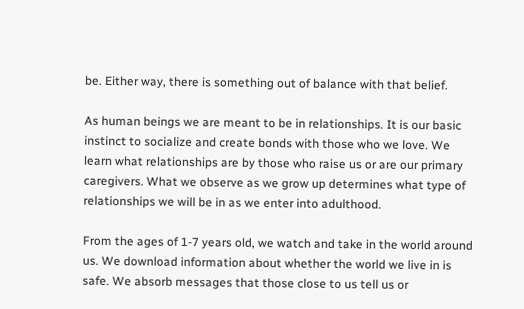be. Either way, there is something out of balance with that belief.

As human beings we are meant to be in relationships. It is our basic instinct to socialize and create bonds with those who we love. We learn what relationships are by those who raise us or are our primary caregivers. What we observe as we grow up determines what type of relationships we will be in as we enter into adulthood.

From the ages of 1-7 years old, we watch and take in the world around us. We download information about whether the world we live in is safe. We absorb messages that those close to us tell us or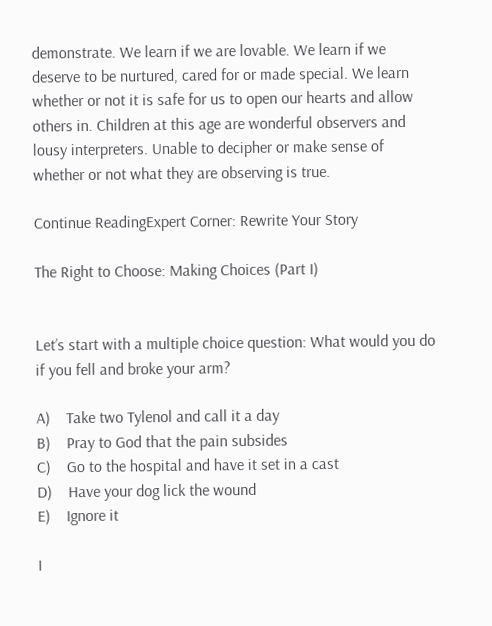demonstrate. We learn if we are lovable. We learn if we deserve to be nurtured, cared for or made special. We learn whether or not it is safe for us to open our hearts and allow others in. Children at this age are wonderful observers and lousy interpreters. Unable to decipher or make sense of whether or not what they are observing is true.

Continue ReadingExpert Corner: Rewrite Your Story

The Right to Choose: Making Choices (Part I)


Let’s start with a multiple choice question: What would you do if you fell and broke your arm?

A)    Take two Tylenol and call it a day
B)    Pray to God that the pain subsides
C)    Go to the hospital and have it set in a cast
D)    Have your dog lick the wound
E)    Ignore it

I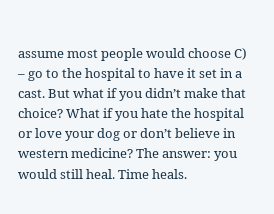assume most people would choose C) – go to the hospital to have it set in a cast. But what if you didn’t make that choice? What if you hate the hospital or love your dog or don’t believe in western medicine? The answer: you would still heal. Time heals.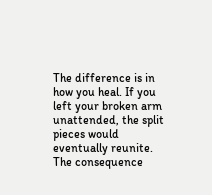The difference is in how you heal. If you left your broken arm unattended, the split pieces would eventually reunite. The consequence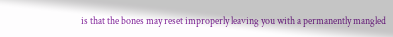is that the bones may reset improperly leaving you with a permanently mangled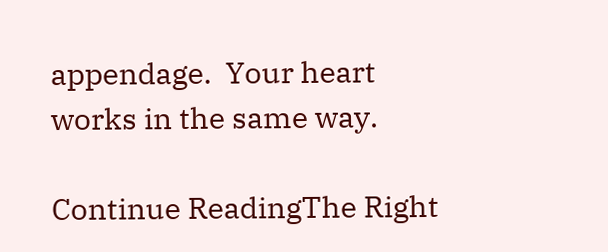appendage.  Your heart works in the same way.

Continue ReadingThe Right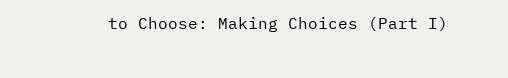to Choose: Making Choices (Part I)